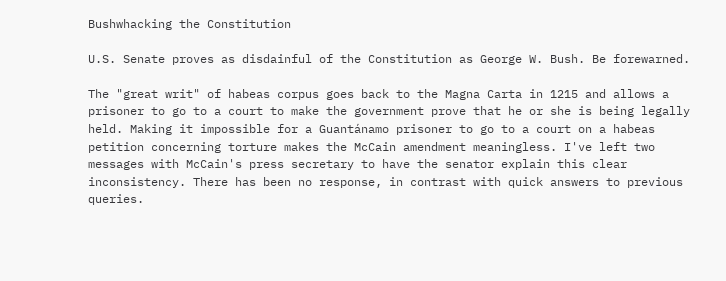Bushwhacking the Constitution

U.S. Senate proves as disdainful of the Constitution as George W. Bush. Be forewarned.

The "great writ" of habeas corpus goes back to the Magna Carta in 1215 and allows a prisoner to go to a court to make the government prove that he or she is being legally held. Making it impossible for a Guantánamo prisoner to go to a court on a habeas petition concerning torture makes the McCain amendment meaningless. I've left two messages with McCain's press secretary to have the senator explain this clear inconsistency. There has been no response, in contrast with quick answers to previous queries.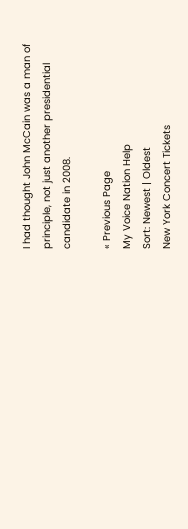I had thought John McCain was a man of principle, not just another presidential candidate in 2008.

« Previous Page
My Voice Nation Help
Sort: Newest | Oldest
New York Concert Tickets